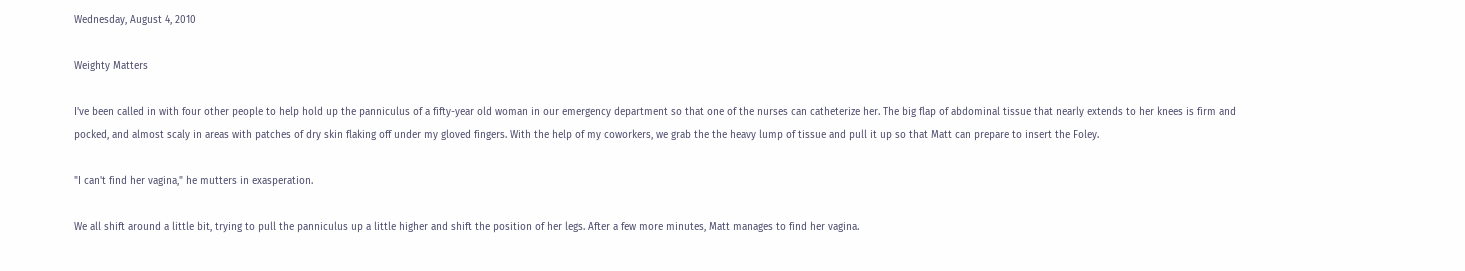Wednesday, August 4, 2010

Weighty Matters

I've been called in with four other people to help hold up the panniculus of a fifty-year old woman in our emergency department so that one of the nurses can catheterize her. The big flap of abdominal tissue that nearly extends to her knees is firm and pocked, and almost scaly in areas with patches of dry skin flaking off under my gloved fingers. With the help of my coworkers, we grab the the heavy lump of tissue and pull it up so that Matt can prepare to insert the Foley.

"I can't find her vagina," he mutters in exasperation.

We all shift around a little bit, trying to pull the panniculus up a little higher and shift the position of her legs. After a few more minutes, Matt manages to find her vagina.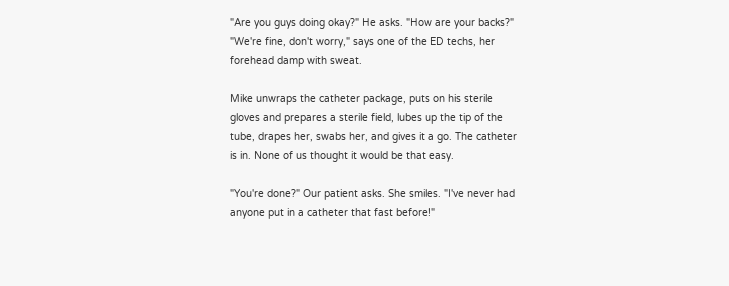"Are you guys doing okay?" He asks. "How are your backs?"
"We're fine, don't worry," says one of the ED techs, her forehead damp with sweat.

Mike unwraps the catheter package, puts on his sterile gloves and prepares a sterile field, lubes up the tip of the tube, drapes her, swabs her, and gives it a go. The catheter is in. None of us thought it would be that easy.

"You're done?" Our patient asks. She smiles. "I've never had anyone put in a catheter that fast before!"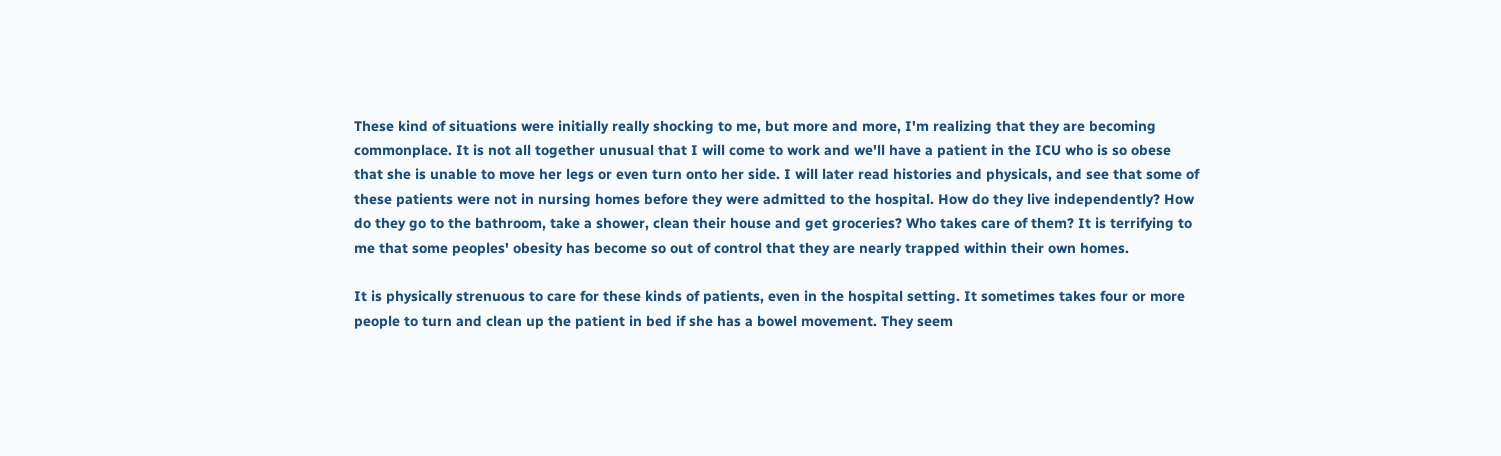These kind of situations were initially really shocking to me, but more and more, I'm realizing that they are becoming commonplace. It is not all together unusual that I will come to work and we'll have a patient in the ICU who is so obese that she is unable to move her legs or even turn onto her side. I will later read histories and physicals, and see that some of these patients were not in nursing homes before they were admitted to the hospital. How do they live independently? How do they go to the bathroom, take a shower, clean their house and get groceries? Who takes care of them? It is terrifying to me that some peoples' obesity has become so out of control that they are nearly trapped within their own homes.

It is physically strenuous to care for these kinds of patients, even in the hospital setting. It sometimes takes four or more people to turn and clean up the patient in bed if she has a bowel movement. They seem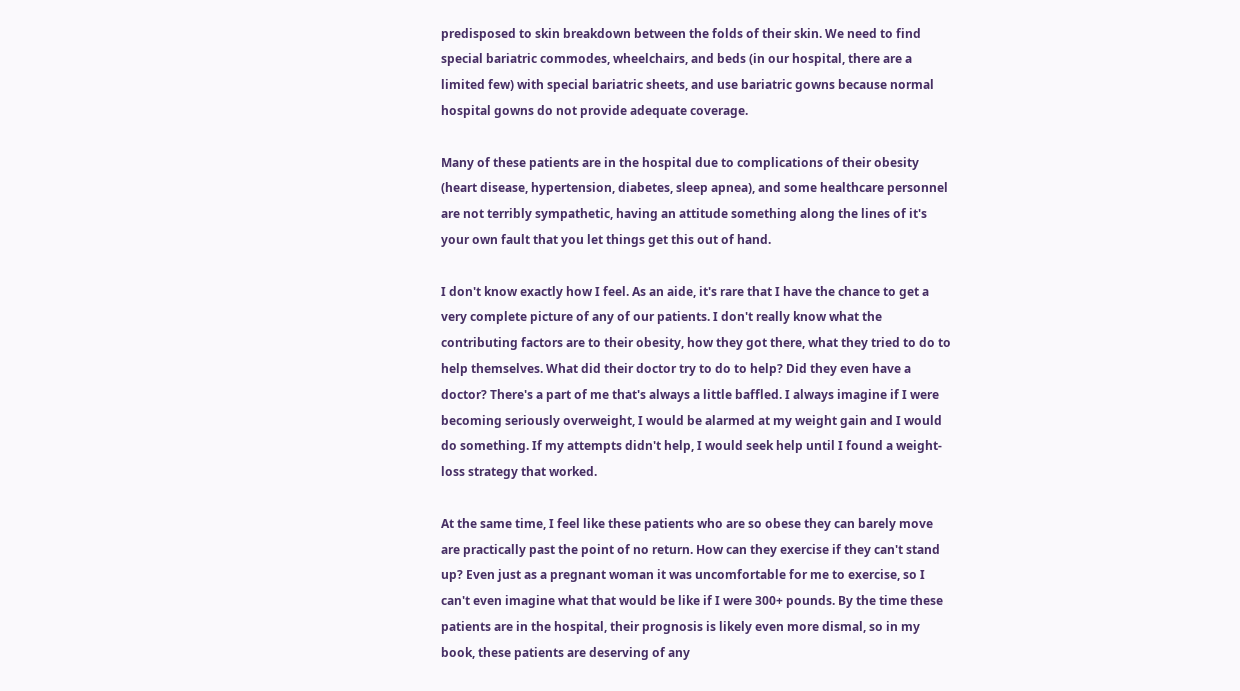predisposed to skin breakdown between the folds of their skin. We need to find special bariatric commodes, wheelchairs, and beds (in our hospital, there are a limited few) with special bariatric sheets, and use bariatric gowns because normal hospital gowns do not provide adequate coverage.

Many of these patients are in the hospital due to complications of their obesity (heart disease, hypertension, diabetes, sleep apnea), and some healthcare personnel are not terribly sympathetic, having an attitude something along the lines of it's your own fault that you let things get this out of hand.

I don't know exactly how I feel. As an aide, it's rare that I have the chance to get a very complete picture of any of our patients. I don't really know what the contributing factors are to their obesity, how they got there, what they tried to do to help themselves. What did their doctor try to do to help? Did they even have a doctor? There's a part of me that's always a little baffled. I always imagine if I were becoming seriously overweight, I would be alarmed at my weight gain and I would do something. If my attempts didn't help, I would seek help until I found a weight-loss strategy that worked.

At the same time, I feel like these patients who are so obese they can barely move are practically past the point of no return. How can they exercise if they can't stand up? Even just as a pregnant woman it was uncomfortable for me to exercise, so I can't even imagine what that would be like if I were 300+ pounds. By the time these patients are in the hospital, their prognosis is likely even more dismal, so in my book, these patients are deserving of any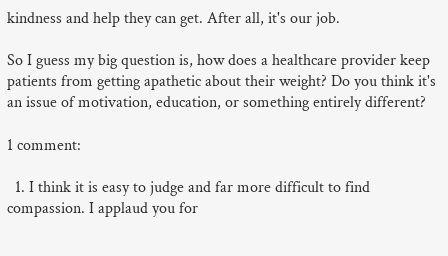kindness and help they can get. After all, it's our job.

So I guess my big question is, how does a healthcare provider keep patients from getting apathetic about their weight? Do you think it's an issue of motivation, education, or something entirely different?

1 comment:

  1. I think it is easy to judge and far more difficult to find compassion. I applaud you for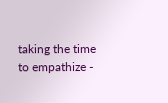taking the time to empathize -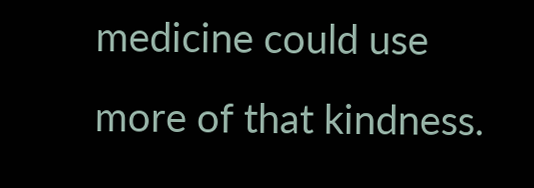medicine could use more of that kindness.